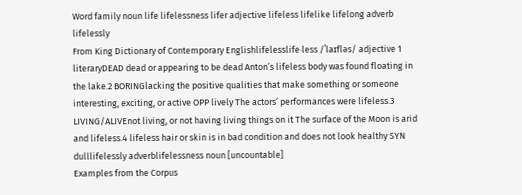Word family noun life lifelessness lifer adjective lifeless lifelike lifelong adverb lifelessly
From King Dictionary of Contemporary Englishlifelesslife‧less /ˈlaɪfləs/ adjective 1 literaryDEAD dead or appearing to be dead Anton’s lifeless body was found floating in the lake.2 BORINGlacking the positive qualities that make something or someone interesting, exciting, or active OPP lively The actors’ performances were lifeless.3 LIVING/ALIVEnot living, or not having living things on it The surface of the Moon is arid and lifeless.4 lifeless hair or skin is in bad condition and does not look healthy SYN dulllifelessly adverblifelessness noun [uncountable]
Examples from the Corpus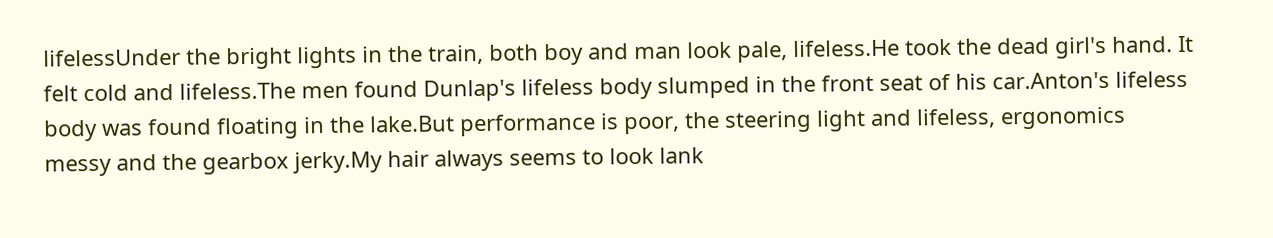lifelessUnder the bright lights in the train, both boy and man look pale, lifeless.He took the dead girl's hand. It felt cold and lifeless.The men found Dunlap's lifeless body slumped in the front seat of his car.Anton's lifeless body was found floating in the lake.But performance is poor, the steering light and lifeless, ergonomics messy and the gearbox jerky.My hair always seems to look lank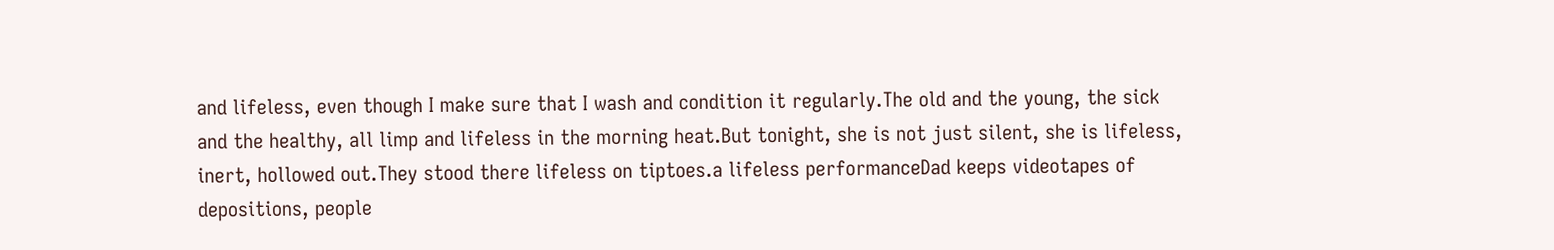and lifeless, even though I make sure that I wash and condition it regularly.The old and the young, the sick and the healthy, all limp and lifeless in the morning heat.But tonight, she is not just silent, she is lifeless, inert, hollowed out.They stood there lifeless on tiptoes.a lifeless performanceDad keeps videotapes of depositions, people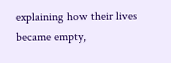explaining how their lives became empty,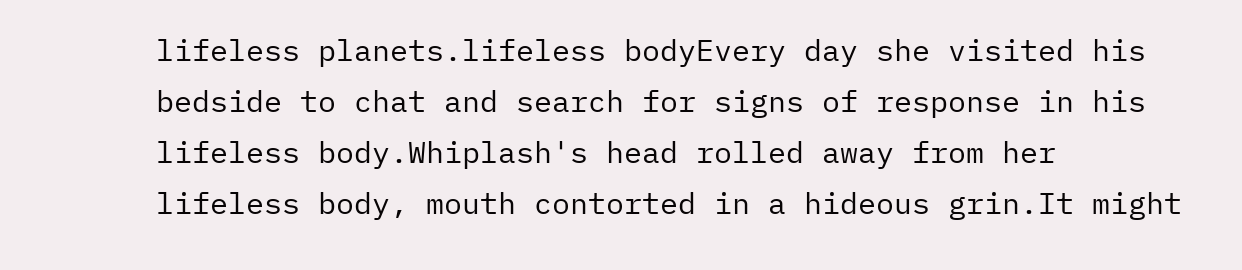lifeless planets.lifeless bodyEvery day she visited his bedside to chat and search for signs of response in his lifeless body.Whiplash's head rolled away from her lifeless body, mouth contorted in a hideous grin.It might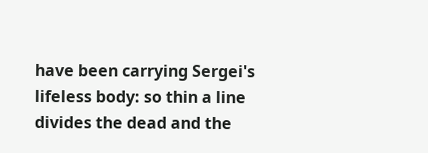have been carrying Sergei's lifeless body: so thin a line divides the dead and the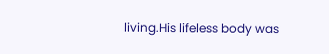living.His lifeless body was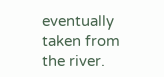eventually taken from the river.